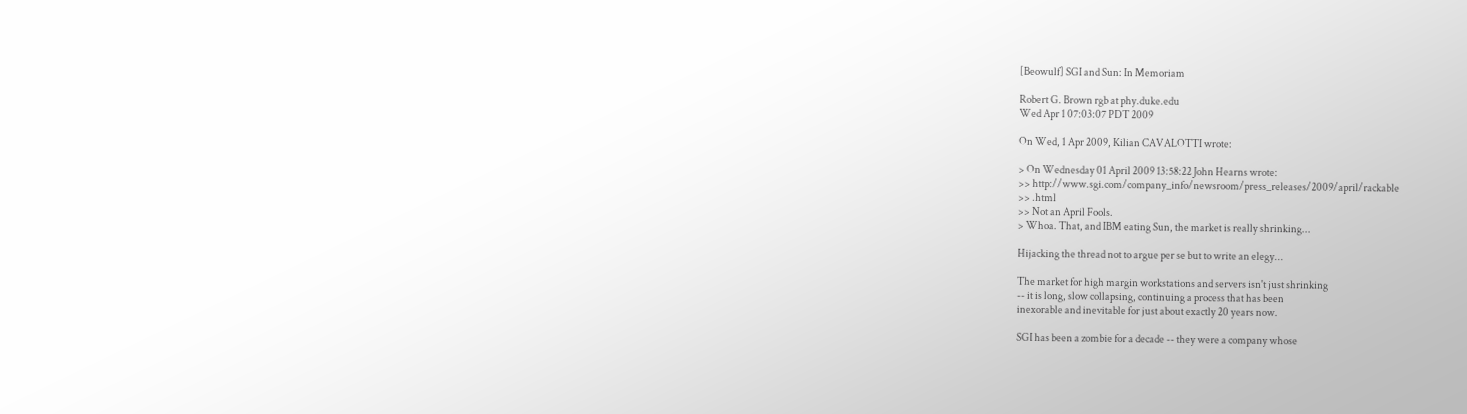[Beowulf] SGI and Sun: In Memoriam

Robert G. Brown rgb at phy.duke.edu
Wed Apr 1 07:03:07 PDT 2009

On Wed, 1 Apr 2009, Kilian CAVALOTTI wrote:

> On Wednesday 01 April 2009 13:58:22 John Hearns wrote:
>> http://www.sgi.com/company_info/newsroom/press_releases/2009/april/rackable
>> .html
>> Not an April Fools.
> Whoa. That, and IBM eating Sun, the market is really shrinking...

Hijacking the thread not to argue per se but to write an elegy...

The market for high margin workstations and servers isn't just shrinking
-- it is long, slow collapsing, continuing a process that has been
inexorable and inevitable for just about exactly 20 years now.

SGI has been a zombie for a decade -- they were a company whose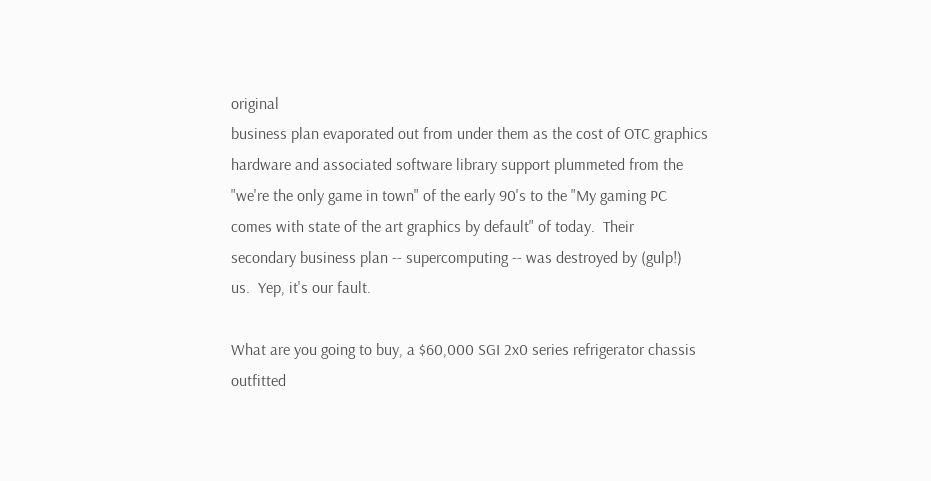original
business plan evaporated out from under them as the cost of OTC graphics
hardware and associated software library support plummeted from the
"we're the only game in town" of the early 90's to the "My gaming PC
comes with state of the art graphics by default" of today.  Their
secondary business plan -- supercomputing -- was destroyed by (gulp!)
us.  Yep, it's our fault.

What are you going to buy, a $60,000 SGI 2x0 series refrigerator chassis
outfitted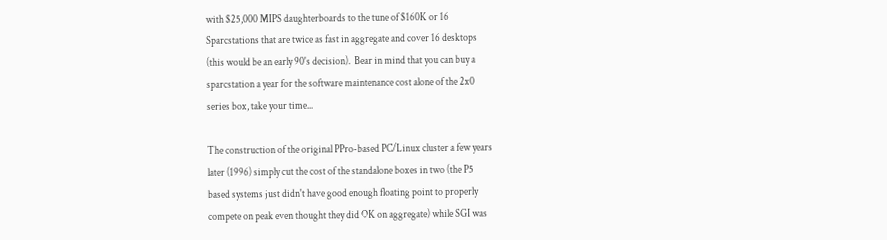with $25,000 MIPS daughterboards to the tune of $160K or 16
Sparcstations that are twice as fast in aggregate and cover 16 desktops
(this would be an early 90's decision).  Bear in mind that you can buy a
sparcstation a year for the software maintenance cost alone of the 2x0
series box, take your time...

The construction of the original PPro-based PC/Linux cluster a few years
later (1996) simply cut the cost of the standalone boxes in two (the P5
based systems just didn't have good enough floating point to properly
compete on peak even thought they did OK on aggregate) while SGI was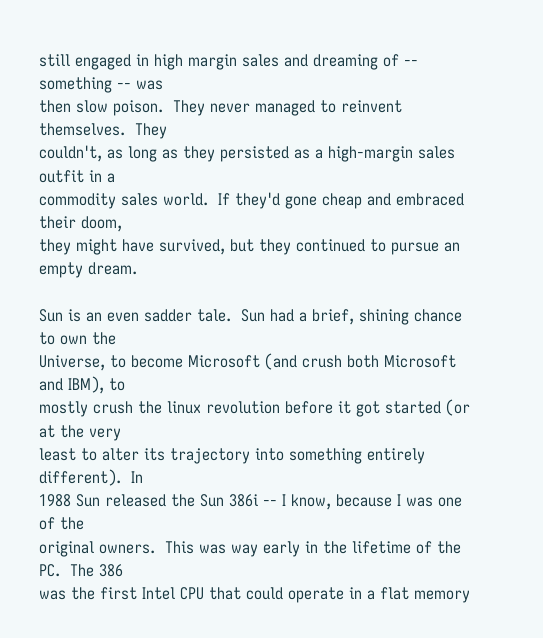still engaged in high margin sales and dreaming of -- something -- was
then slow poison.  They never managed to reinvent themselves.  They
couldn't, as long as they persisted as a high-margin sales outfit in a
commodity sales world.  If they'd gone cheap and embraced their doom,
they might have survived, but they continued to pursue an empty dream.

Sun is an even sadder tale.  Sun had a brief, shining chance to own the
Universe, to become Microsoft (and crush both Microsoft and IBM), to
mostly crush the linux revolution before it got started (or at the very
least to alter its trajectory into something entirely different).  In
1988 Sun released the Sun 386i -- I know, because I was one of the
original owners.  This was way early in the lifetime of the PC.  The 386
was the first Intel CPU that could operate in a flat memory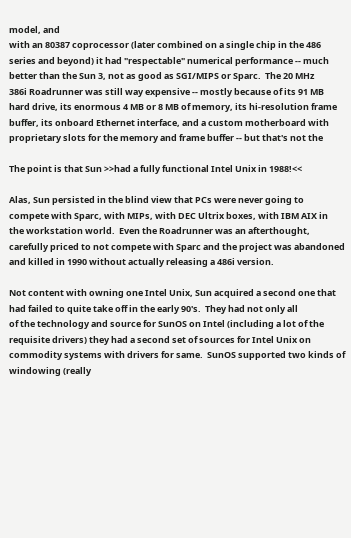model, and
with an 80387 coprocessor (later combined on a single chip in the 486
series and beyond) it had "respectable" numerical performance -- much
better than the Sun 3, not as good as SGI/MIPS or Sparc.  The 20 MHz
386i Roadrunner was still way expensive -- mostly because of its 91 MB
hard drive, its enormous 4 MB or 8 MB of memory, its hi-resolution frame
buffer, its onboard Ethernet interface, and a custom motherboard with
proprietary slots for the memory and frame buffer -- but that's not the

The point is that Sun >>had a fully functional Intel Unix in 1988!<<

Alas, Sun persisted in the blind view that PCs were never going to
compete with Sparc, with MIPs, with DEC Ultrix boxes, with IBM AIX in
the workstation world.  Even the Roadrunner was an afterthought,
carefully priced to not compete with Sparc and the project was abandoned
and killed in 1990 without actually releasing a 486i version.

Not content with owning one Intel Unix, Sun acquired a second one that
had failed to quite take off in the early 90's.  They had not only all
of the technology and source for SunOS on Intel (including a lot of the
requisite drivers) they had a second set of sources for Intel Unix on
commodity systems with drivers for same.  SunOS supported two kinds of
windowing (really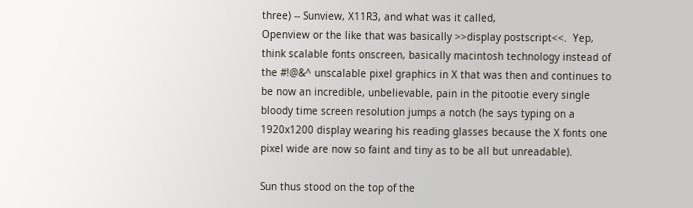three) -- Sunview, X11R3, and what was it called,
Openview or the like that was basically >>display postscript<<.  Yep,
think scalable fonts onscreen, basically macintosh technology instead of
the #!@&^ unscalable pixel graphics in X that was then and continues to
be now an incredible, unbelievable, pain in the pitootie every single
bloody time screen resolution jumps a notch (he says typing on a
1920x1200 display wearing his reading glasses because the X fonts one
pixel wide are now so faint and tiny as to be all but unreadable).

Sun thus stood on the top of the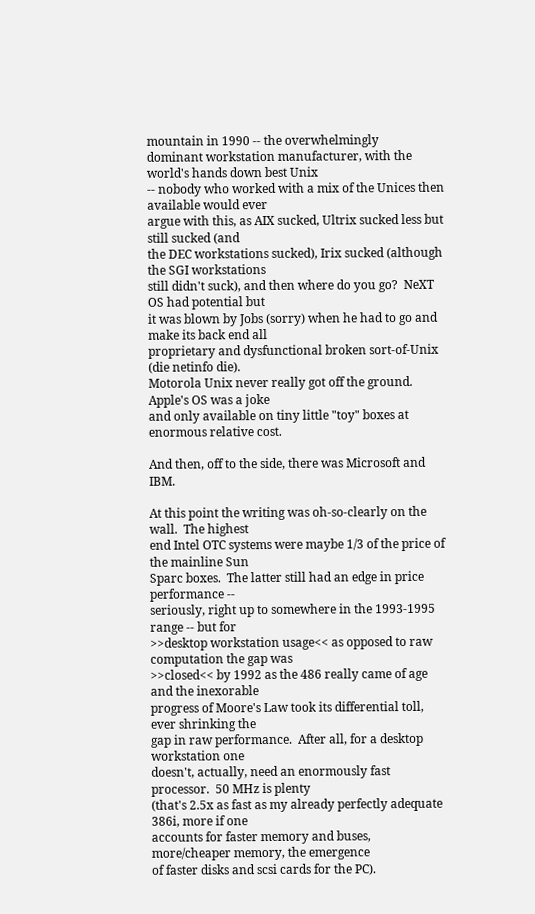mountain in 1990 -- the overwhelmingly
dominant workstation manufacturer, with the world's hands down best Unix
-- nobody who worked with a mix of the Unices then available would ever
argue with this, as AIX sucked, Ultrix sucked less but still sucked (and
the DEC workstations sucked), Irix sucked (although the SGI workstations
still didn't suck), and then where do you go?  NeXT OS had potential but
it was blown by Jobs (sorry) when he had to go and make its back end all
proprietary and dysfunctional broken sort-of-Unix (die netinfo die).
Motorola Unix never really got off the ground.  Apple's OS was a joke
and only available on tiny little "toy" boxes at enormous relative cost.

And then, off to the side, there was Microsoft and IBM.

At this point the writing was oh-so-clearly on the wall.  The highest
end Intel OTC systems were maybe 1/3 of the price of the mainline Sun
Sparc boxes.  The latter still had an edge in price performance --
seriously, right up to somewhere in the 1993-1995 range -- but for
>>desktop workstation usage<< as opposed to raw computation the gap was
>>closed<< by 1992 as the 486 really came of age and the inexorable
progress of Moore's Law took its differential toll, ever shrinking the
gap in raw performance.  After all, for a desktop workstation one
doesn't, actually, need an enormously fast processor.  50 MHz is plenty
(that's 2.5x as fast as my already perfectly adequate 386i, more if one
accounts for faster memory and buses, more/cheaper memory, the emergence
of faster disks and scsi cards for the PC).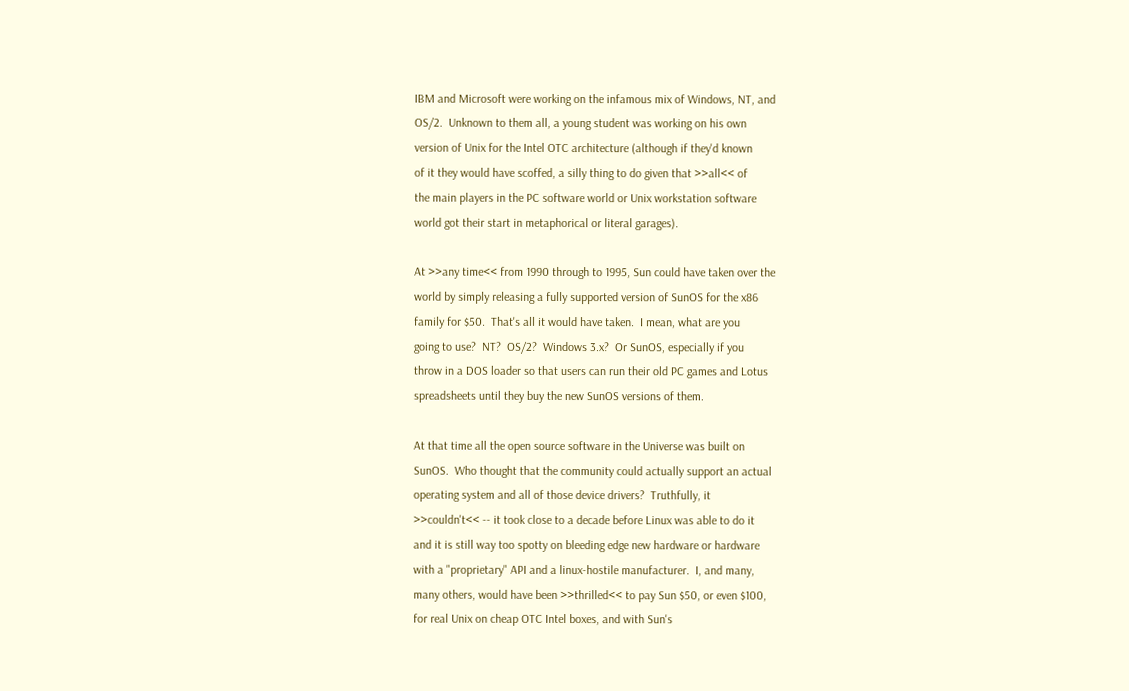IBM and Microsoft were working on the infamous mix of Windows, NT, and
OS/2.  Unknown to them all, a young student was working on his own
version of Unix for the Intel OTC architecture (although if they'd known
of it they would have scoffed, a silly thing to do given that >>all<< of
the main players in the PC software world or Unix workstation software
world got their start in metaphorical or literal garages).

At >>any time<< from 1990 through to 1995, Sun could have taken over the
world by simply releasing a fully supported version of SunOS for the x86
family for $50.  That's all it would have taken.  I mean, what are you
going to use?  NT?  OS/2?  Windows 3.x?  Or SunOS, especially if you
throw in a DOS loader so that users can run their old PC games and Lotus
spreadsheets until they buy the new SunOS versions of them.

At that time all the open source software in the Universe was built on
SunOS.  Who thought that the community could actually support an actual
operating system and all of those device drivers?  Truthfully, it
>>couldn't<< -- it took close to a decade before Linux was able to do it
and it is still way too spotty on bleeding edge new hardware or hardware
with a "proprietary" API and a linux-hostile manufacturer.  I, and many,
many others, would have been >>thrilled<< to pay Sun $50, or even $100,
for real Unix on cheap OTC Intel boxes, and with Sun's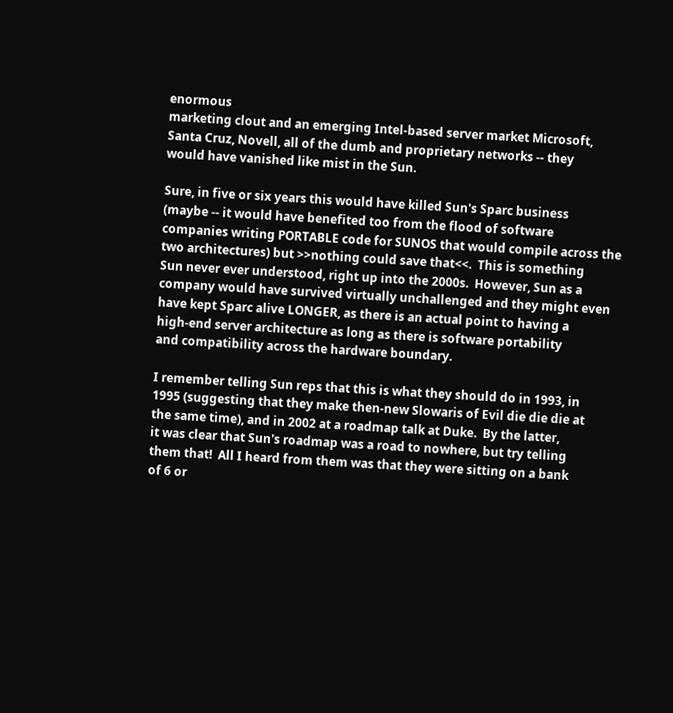enormous
marketing clout and an emerging Intel-based server market Microsoft,
Santa Cruz, Novell, all of the dumb and proprietary networks -- they
would have vanished like mist in the Sun.

Sure, in five or six years this would have killed Sun's Sparc business
(maybe -- it would have benefited too from the flood of software
companies writing PORTABLE code for SUNOS that would compile across the
two architectures) but >>nothing could save that<<.  This is something
Sun never ever understood, right up into the 2000s.  However, Sun as a
company would have survived virtually unchallenged and they might even
have kept Sparc alive LONGER, as there is an actual point to having a
high-end server architecture as long as there is software portability
and compatibility across the hardware boundary.

I remember telling Sun reps that this is what they should do in 1993, in
1995 (suggesting that they make then-new Slowaris of Evil die die die at
the same time), and in 2002 at a roadmap talk at Duke.  By the latter,
it was clear that Sun's roadmap was a road to nowhere, but try telling
them that!  All I heard from them was that they were sitting on a bank
of 6 or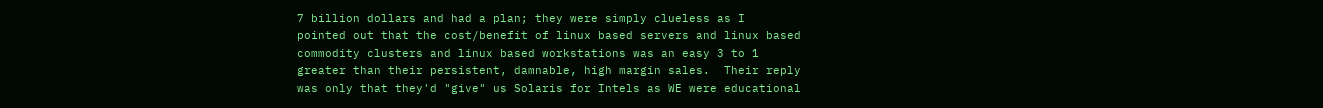7 billion dollars and had a plan; they were simply clueless as I
pointed out that the cost/benefit of linux based servers and linux based
commodity clusters and linux based workstations was an easy 3 to 1
greater than their persistent, damnable, high margin sales.  Their reply
was only that they'd "give" us Solaris for Intels as WE were educational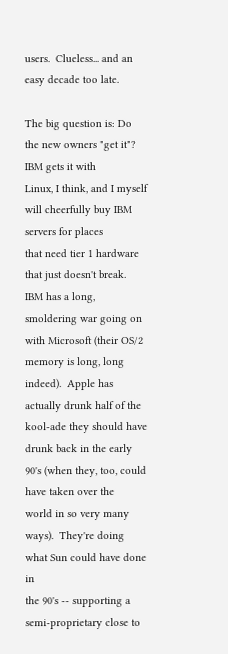users.  Clueless... and an easy decade too late.

The big question is: Do the new owners "get it"?  IBM gets it with
Linux, I think, and I myself will cheerfully buy IBM servers for places
that need tier 1 hardware that just doesn't break.  IBM has a long,
smoldering war going on with Microsoft (their OS/2 memory is long, long
indeed).  Apple has actually drunk half of the kool-ade they should have
drunk back in the early 90's (when they, too, could have taken over the
world in so very many ways).  They're doing what Sun could have done in
the 90's -- supporting a semi-proprietary close to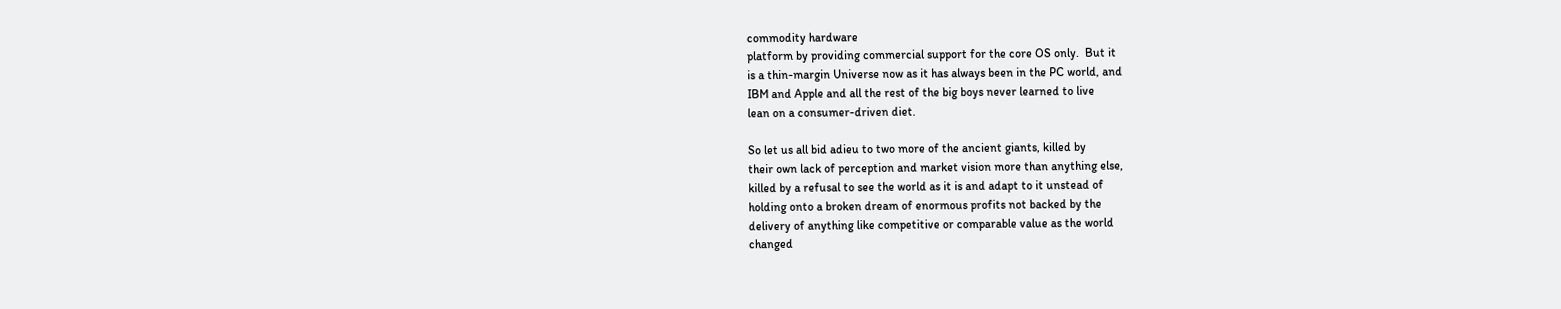commodity hardware
platform by providing commercial support for the core OS only.  But it
is a thin-margin Universe now as it has always been in the PC world, and
IBM and Apple and all the rest of the big boys never learned to live
lean on a consumer-driven diet.

So let us all bid adieu to two more of the ancient giants, killed by
their own lack of perception and market vision more than anything else,
killed by a refusal to see the world as it is and adapt to it unstead of
holding onto a broken dream of enormous profits not backed by the
delivery of anything like competitive or comparable value as the world
changed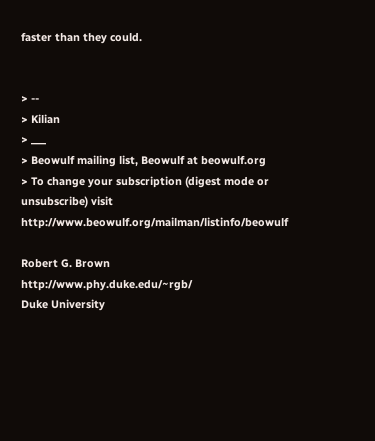faster than they could.


> --
> Kilian
> ___
> Beowulf mailing list, Beowulf at beowulf.org
> To change your subscription (digest mode or unsubscribe) visit http://www.beowulf.org/mailman/listinfo/beowulf

Robert G. Brown                        http://www.phy.duke.edu/~rgb/
Duke University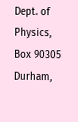Dept. of Physics, Box 90305
Durham,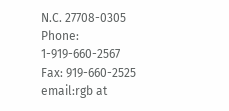N.C. 27708-0305
Phone: 1-919-660-2567  Fax: 919-660-2525     email:rgb at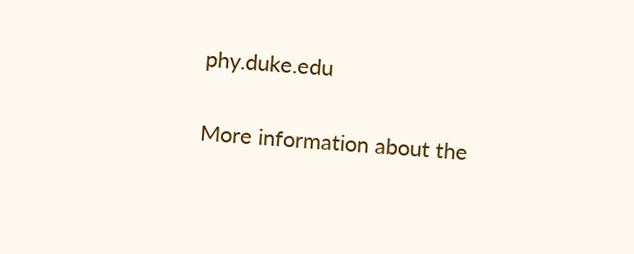phy.duke.edu

More information about the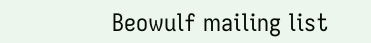Beowulf mailing list